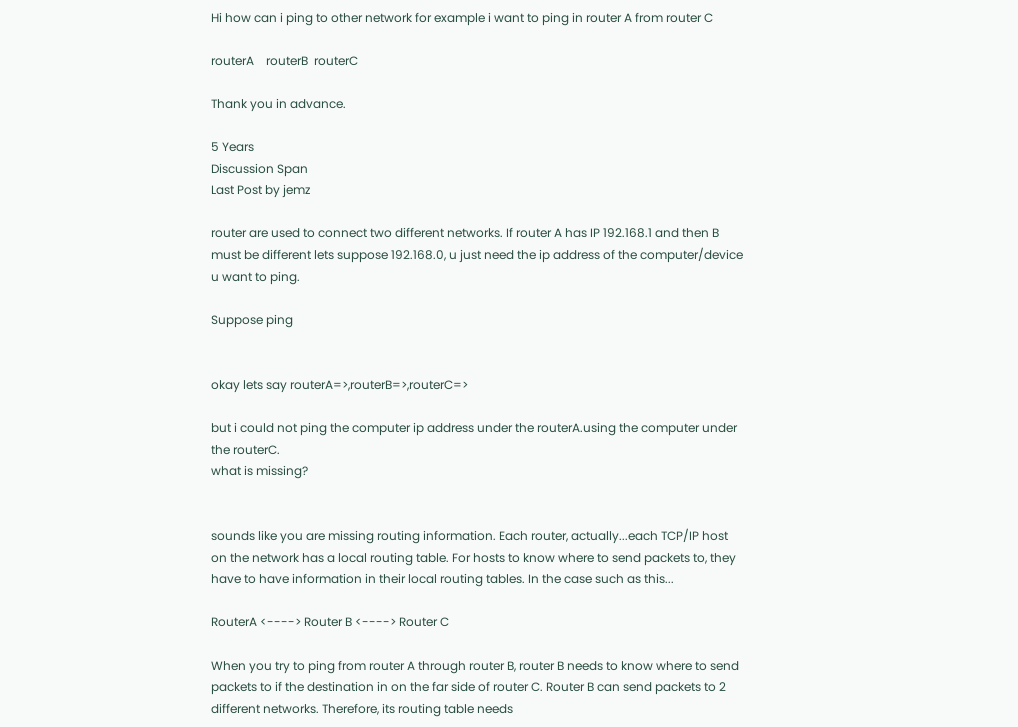Hi how can i ping to other network for example i want to ping in router A from router C

routerA    routerB  routerC

Thank you in advance.

5 Years
Discussion Span
Last Post by jemz

router are used to connect two different networks. If router A has IP 192.168.1 and then B must be different lets suppose 192.168.0, u just need the ip address of the computer/device u want to ping.

Suppose ping


okay lets say routerA=>,routerB=>,routerC=>

but i could not ping the computer ip address under the routerA.using the computer under the routerC.
what is missing?


sounds like you are missing routing information. Each router, actually...each TCP/IP host on the network has a local routing table. For hosts to know where to send packets to, they have to have information in their local routing tables. In the case such as this...

RouterA <----> Router B <----> Router C

When you try to ping from router A through router B, router B needs to know where to send packets to if the destination in on the far side of router C. Router B can send packets to 2 different networks. Therefore, its routing table needs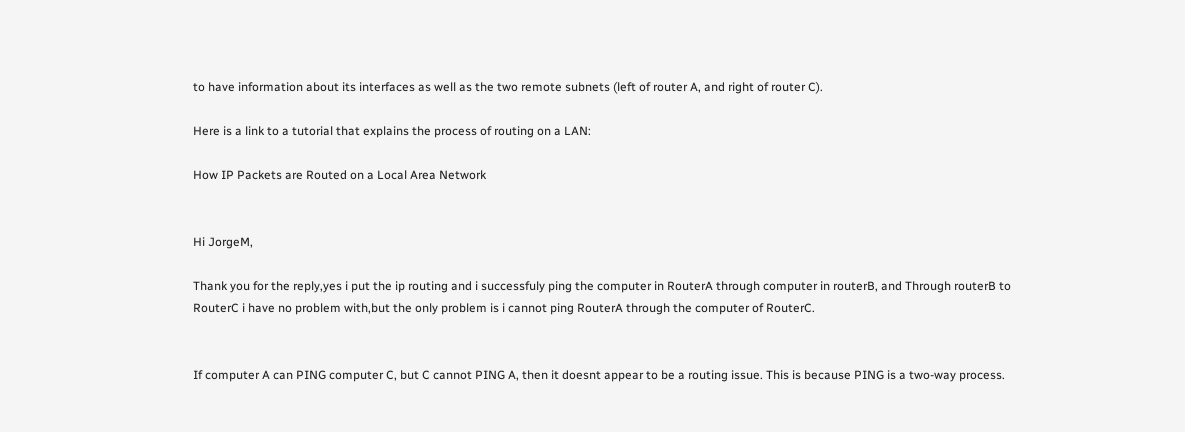to have information about its interfaces as well as the two remote subnets (left of router A, and right of router C).

Here is a link to a tutorial that explains the process of routing on a LAN:

How IP Packets are Routed on a Local Area Network


Hi JorgeM,

Thank you for the reply,yes i put the ip routing and i successfuly ping the computer in RouterA through computer in routerB, and Through routerB to RouterC i have no problem with,but the only problem is i cannot ping RouterA through the computer of RouterC.


If computer A can PING computer C, but C cannot PING A, then it doesnt appear to be a routing issue. This is because PING is a two-way process.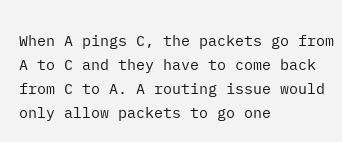When A pings C, the packets go from A to C and they have to come back from C to A. A routing issue would only allow packets to go one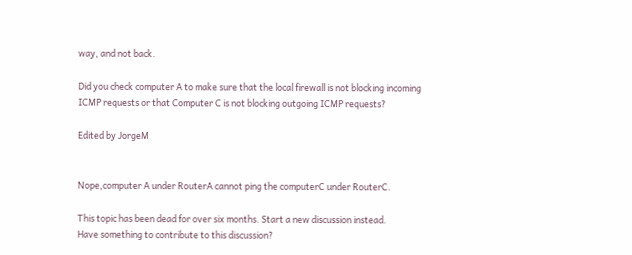way, and not back.

Did you check computer A to make sure that the local firewall is not blocking incoming ICMP requests or that Computer C is not blocking outgoing ICMP requests?

Edited by JorgeM


Nope,computer A under RouterA cannot ping the computerC under RouterC.

This topic has been dead for over six months. Start a new discussion instead.
Have something to contribute to this discussion?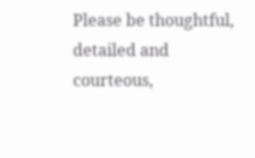Please be thoughtful, detailed and courteous,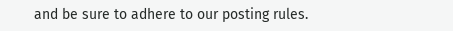and be sure to adhere to our posting rules.